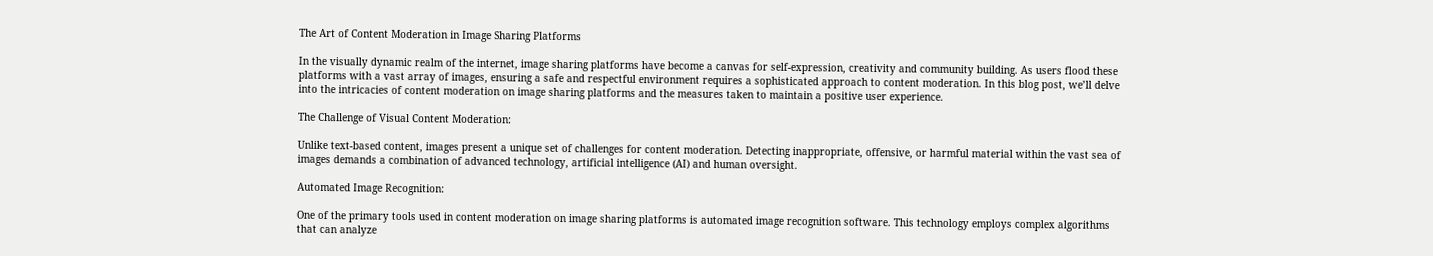The Art of Content Moderation in Image Sharing Platforms

In the visually dynamic realm of the internet, image sharing platforms have become a canvas for self-expression, creativity and community building. As users flood these platforms with a vast array of images, ensuring a safe and respectful environment requires a sophisticated approach to content moderation. In this blog post, we’ll delve into the intricacies of content moderation on image sharing platforms and the measures taken to maintain a positive user experience.

The Challenge of Visual Content Moderation:

Unlike text-based content, images present a unique set of challenges for content moderation. Detecting inappropriate, offensive, or harmful material within the vast sea of images demands a combination of advanced technology, artificial intelligence (AI) and human oversight.

Automated Image Recognition:

One of the primary tools used in content moderation on image sharing platforms is automated image recognition software. This technology employs complex algorithms that can analyze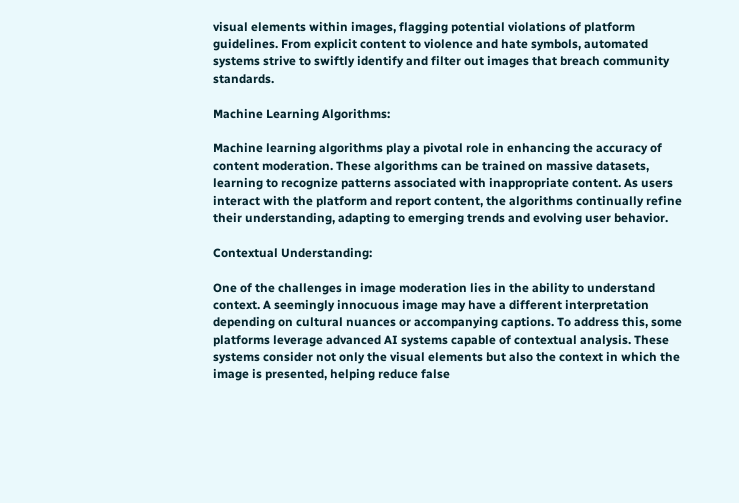visual elements within images, flagging potential violations of platform guidelines. From explicit content to violence and hate symbols, automated systems strive to swiftly identify and filter out images that breach community standards.

Machine Learning Algorithms:

Machine learning algorithms play a pivotal role in enhancing the accuracy of content moderation. These algorithms can be trained on massive datasets, learning to recognize patterns associated with inappropriate content. As users interact with the platform and report content, the algorithms continually refine their understanding, adapting to emerging trends and evolving user behavior.

Contextual Understanding:

One of the challenges in image moderation lies in the ability to understand context. A seemingly innocuous image may have a different interpretation depending on cultural nuances or accompanying captions. To address this, some platforms leverage advanced AI systems capable of contextual analysis. These systems consider not only the visual elements but also the context in which the image is presented, helping reduce false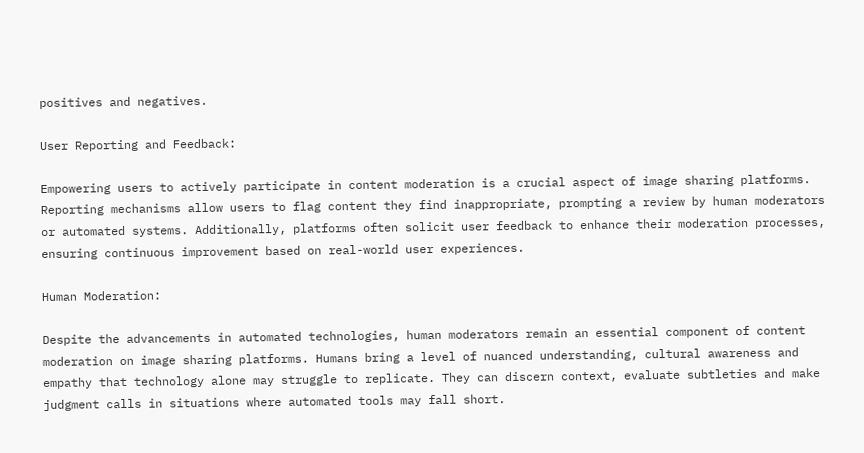positives and negatives.

User Reporting and Feedback:

Empowering users to actively participate in content moderation is a crucial aspect of image sharing platforms. Reporting mechanisms allow users to flag content they find inappropriate, prompting a review by human moderators or automated systems. Additionally, platforms often solicit user feedback to enhance their moderation processes, ensuring continuous improvement based on real-world user experiences.

Human Moderation:

Despite the advancements in automated technologies, human moderators remain an essential component of content moderation on image sharing platforms. Humans bring a level of nuanced understanding, cultural awareness and empathy that technology alone may struggle to replicate. They can discern context, evaluate subtleties and make judgment calls in situations where automated tools may fall short.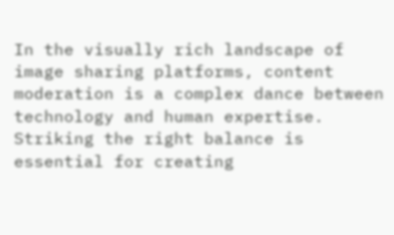In the visually rich landscape of image sharing platforms, content moderation is a complex dance between technology and human expertise. Striking the right balance is essential for creating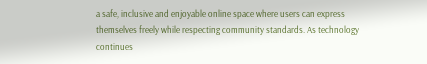a safe, inclusive and enjoyable online space where users can express themselves freely while respecting community standards. As technology continues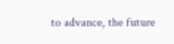to advance, the future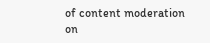of content moderation on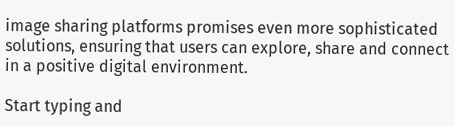image sharing platforms promises even more sophisticated solutions, ensuring that users can explore, share and connect in a positive digital environment.

Start typing and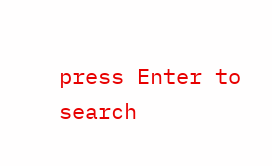press Enter to search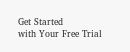Get Started
with Your Free Trial